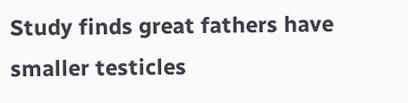Study finds great fathers have smaller testicles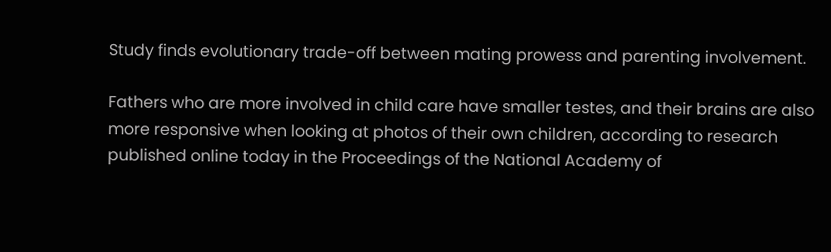Study finds evolutionary trade-off between mating prowess and parenting involvement.

Fathers who are more involved in child care have smaller testes, and their brains are also more responsive when looking at photos of their own children, according to research published online today in the Proceedings of the National Academy of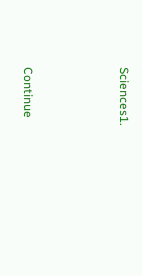Sciences1.



Continue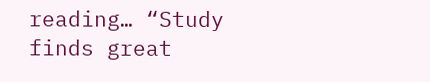reading… “Study finds great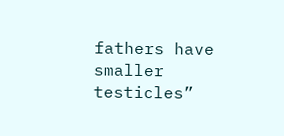fathers have smaller testicles”